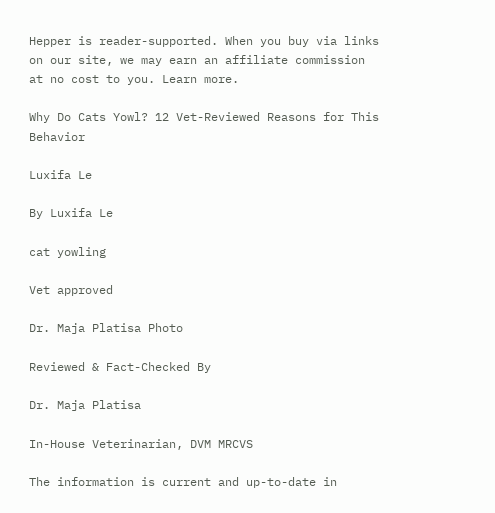Hepper is reader-supported. When you buy via links on our site, we may earn an affiliate commission at no cost to you. Learn more.

Why Do Cats Yowl? 12 Vet-Reviewed Reasons for This Behavior

Luxifa Le

By Luxifa Le

cat yowling

Vet approved

Dr. Maja Platisa Photo

Reviewed & Fact-Checked By

Dr. Maja Platisa

In-House Veterinarian, DVM MRCVS

The information is current and up-to-date in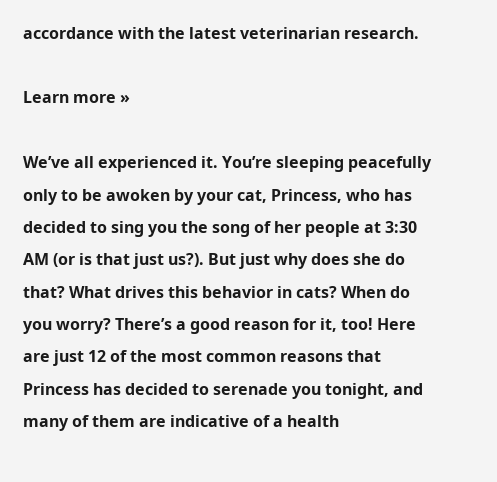accordance with the latest veterinarian research.

Learn more »

We’ve all experienced it. You’re sleeping peacefully only to be awoken by your cat, Princess, who has decided to sing you the song of her people at 3:30 AM (or is that just us?). But just why does she do that? What drives this behavior in cats? When do you worry? There’s a good reason for it, too! Here are just 12 of the most common reasons that Princess has decided to serenade you tonight, and many of them are indicative of a health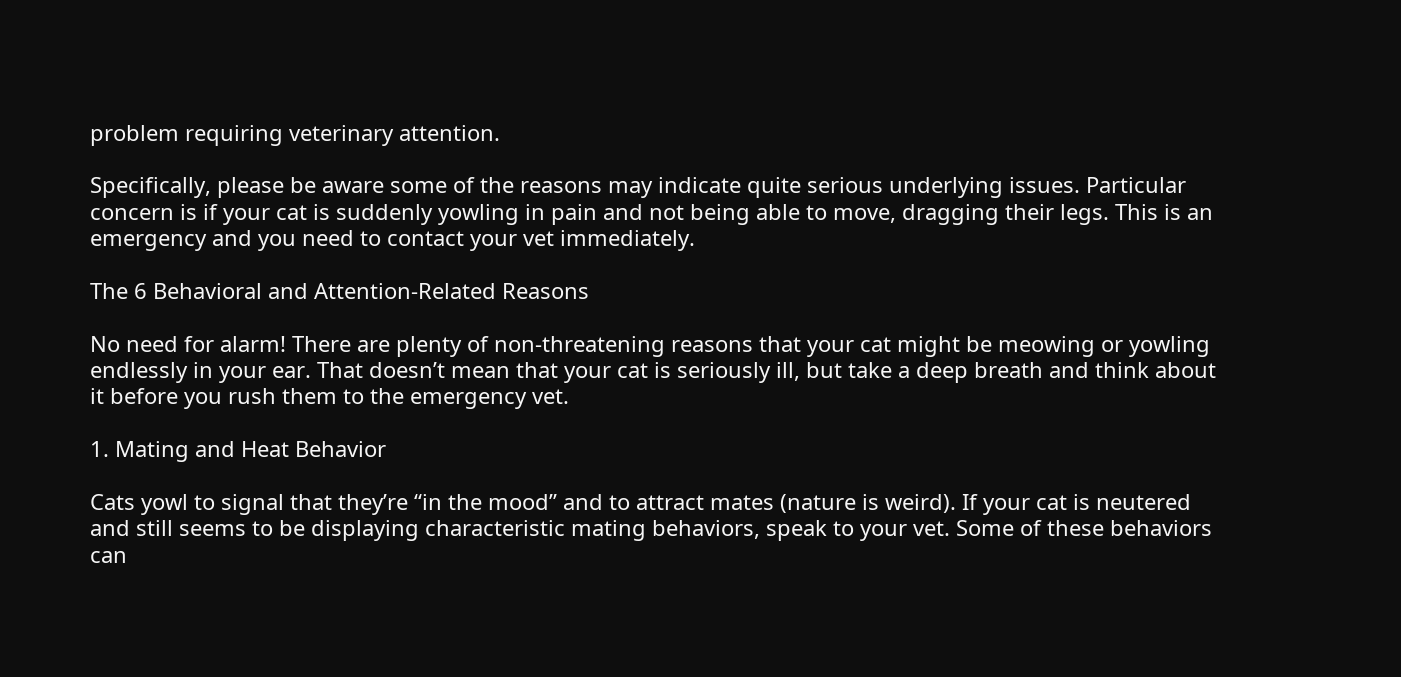problem requiring veterinary attention.

Specifically, please be aware some of the reasons may indicate quite serious underlying issues. Particular concern is if your cat is suddenly yowling in pain and not being able to move, dragging their legs. This is an emergency and you need to contact your vet immediately.

The 6 Behavioral and Attention-Related Reasons

No need for alarm! There are plenty of non-threatening reasons that your cat might be meowing or yowling endlessly in your ear. That doesn’t mean that your cat is seriously ill, but take a deep breath and think about it before you rush them to the emergency vet.

1. Mating and Heat Behavior

Cats yowl to signal that they’re “in the mood” and to attract mates (nature is weird). If your cat is neutered and still seems to be displaying characteristic mating behaviors, speak to your vet. Some of these behaviors can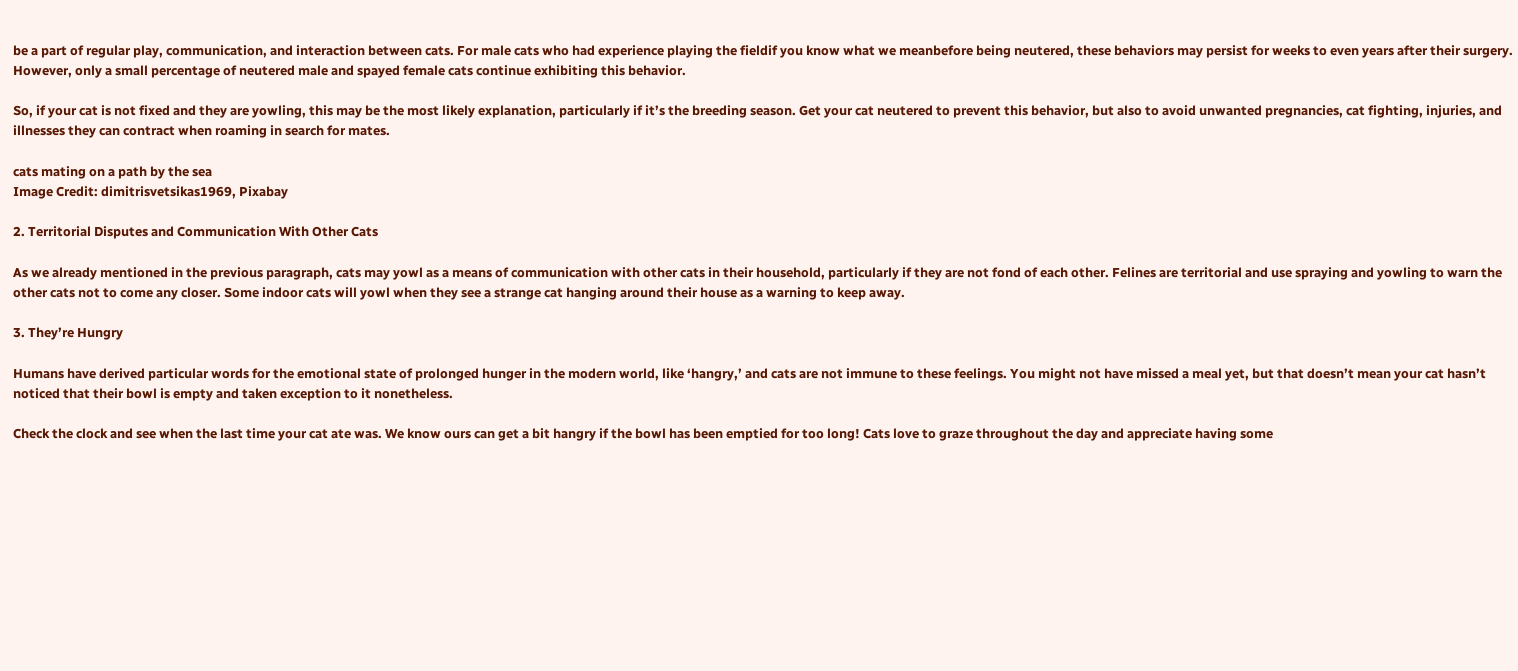be a part of regular play, communication, and interaction between cats. For male cats who had experience playing the fieldif you know what we meanbefore being neutered, these behaviors may persist for weeks to even years after their surgery. However, only a small percentage of neutered male and spayed female cats continue exhibiting this behavior.

So, if your cat is not fixed and they are yowling, this may be the most likely explanation, particularly if it’s the breeding season. Get your cat neutered to prevent this behavior, but also to avoid unwanted pregnancies, cat fighting, injuries, and illnesses they can contract when roaming in search for mates.

cats mating on a path by the sea
Image Credit: dimitrisvetsikas1969, Pixabay

2. Territorial Disputes and Communication With Other Cats

As we already mentioned in the previous paragraph, cats may yowl as a means of communication with other cats in their household, particularly if they are not fond of each other. Felines are territorial and use spraying and yowling to warn the other cats not to come any closer. Some indoor cats will yowl when they see a strange cat hanging around their house as a warning to keep away.

3. They’re Hungry

Humans have derived particular words for the emotional state of prolonged hunger in the modern world, like ‘hangry,’ and cats are not immune to these feelings. You might not have missed a meal yet, but that doesn’t mean your cat hasn’t noticed that their bowl is empty and taken exception to it nonetheless.

Check the clock and see when the last time your cat ate was. We know ours can get a bit hangry if the bowl has been emptied for too long! Cats love to graze throughout the day and appreciate having some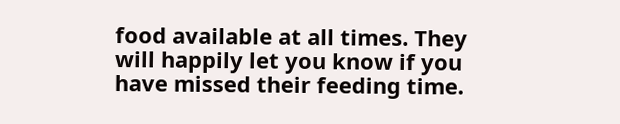food available at all times. They will happily let you know if you have missed their feeding time.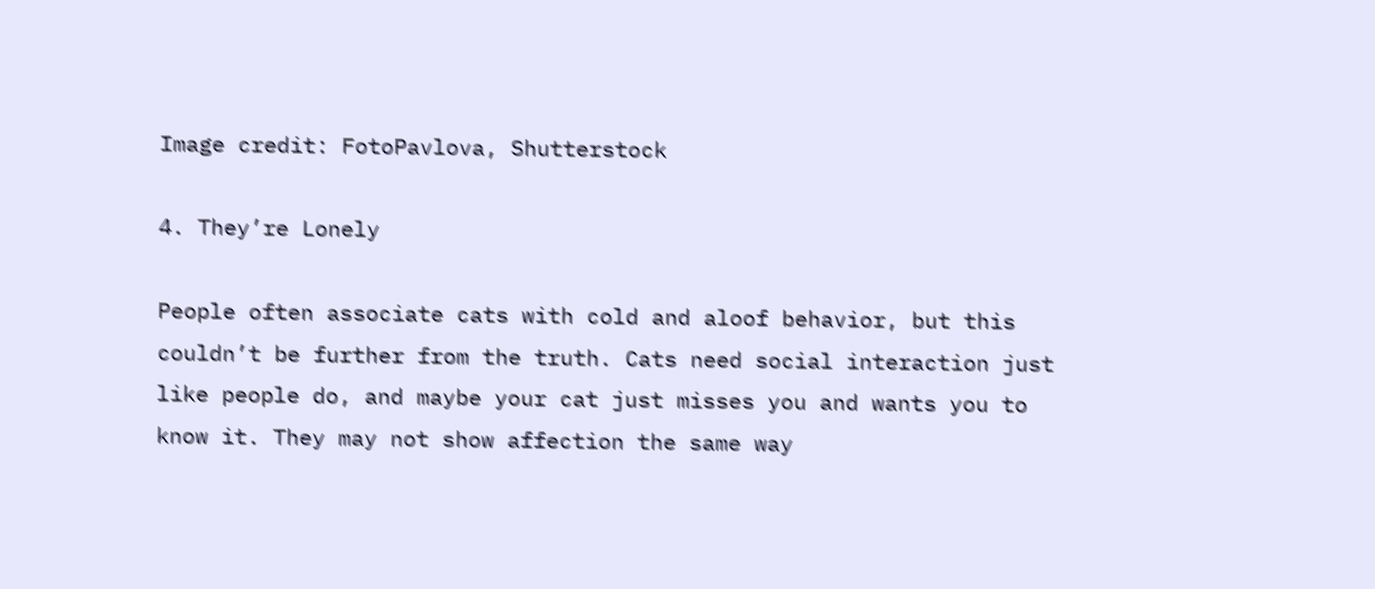Image credit: FotoPavlova, Shutterstock

4. They’re Lonely

People often associate cats with cold and aloof behavior, but this couldn’t be further from the truth. Cats need social interaction just like people do, and maybe your cat just misses you and wants you to know it. They may not show affection the same way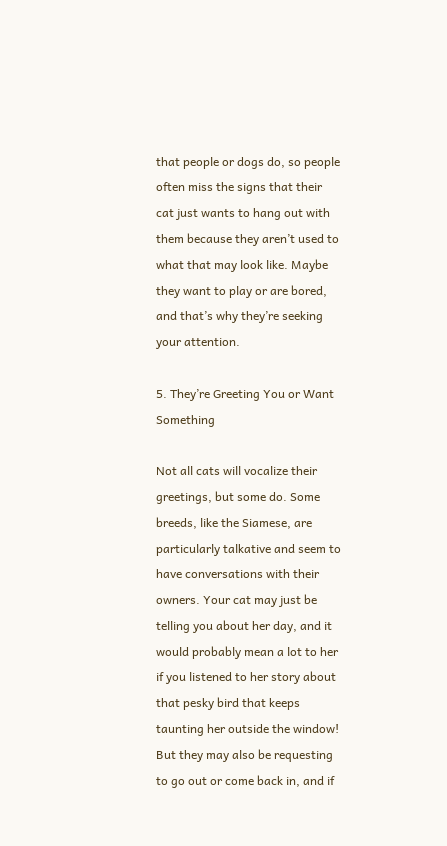that people or dogs do, so people often miss the signs that their cat just wants to hang out with them because they aren’t used to what that may look like. Maybe they want to play or are bored, and that’s why they’re seeking your attention.

5. They’re Greeting You or Want Something

Not all cats will vocalize their greetings, but some do. Some breeds, like the Siamese, are particularly talkative and seem to have conversations with their owners. Your cat may just be telling you about her day, and it would probably mean a lot to her if you listened to her story about that pesky bird that keeps taunting her outside the window! But they may also be requesting to go out or come back in, and if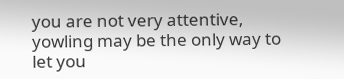you are not very attentive, yowling may be the only way to let you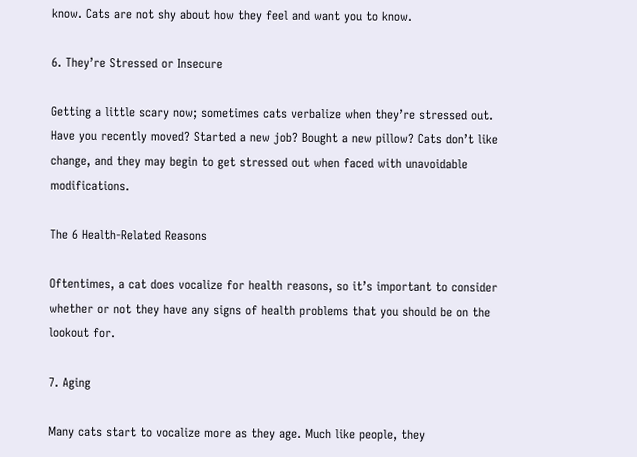know. Cats are not shy about how they feel and want you to know.

6. They’re Stressed or Insecure

Getting a little scary now; sometimes cats verbalize when they’re stressed out. Have you recently moved? Started a new job? Bought a new pillow? Cats don’t like change, and they may begin to get stressed out when faced with unavoidable modifications.

The 6 Health-Related Reasons

Oftentimes, a cat does vocalize for health reasons, so it’s important to consider whether or not they have any signs of health problems that you should be on the lookout for.

7. Aging

Many cats start to vocalize more as they age. Much like people, they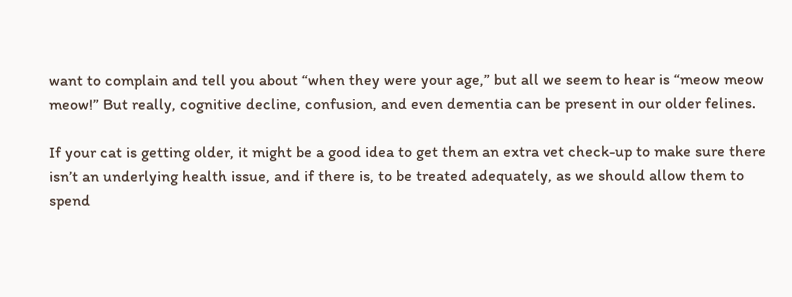want to complain and tell you about “when they were your age,” but all we seem to hear is “meow meow meow!” But really, cognitive decline, confusion, and even dementia can be present in our older felines.

If your cat is getting older, it might be a good idea to get them an extra vet check-up to make sure there isn’t an underlying health issue, and if there is, to be treated adequately, as we should allow them to spend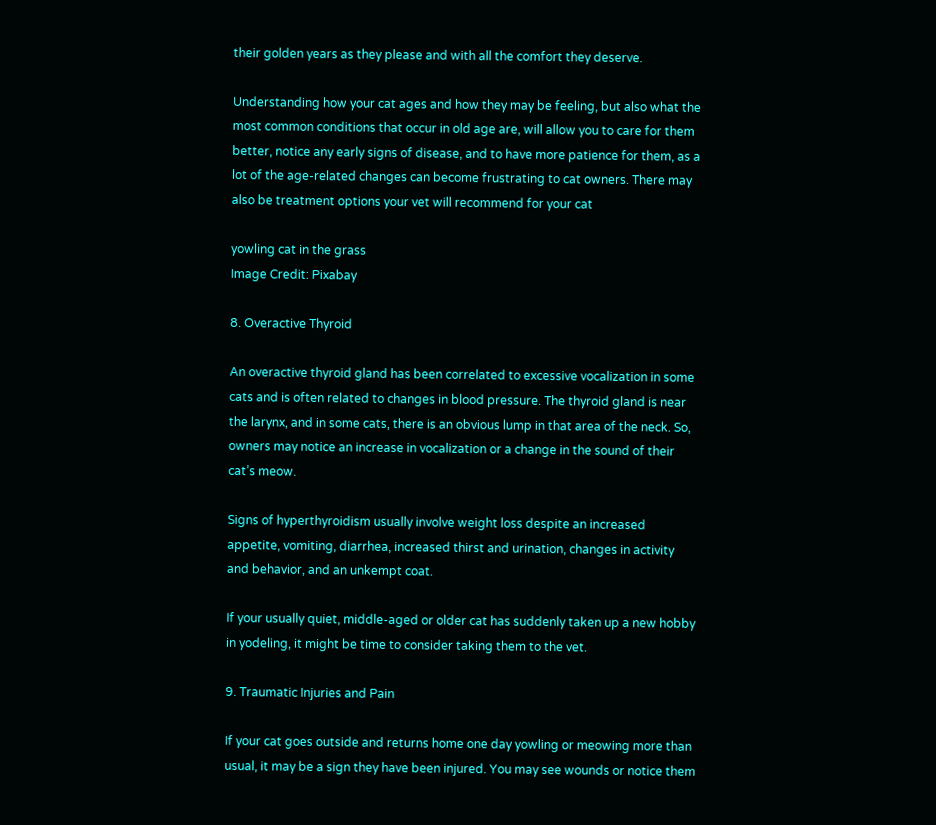their golden years as they please and with all the comfort they deserve.

Understanding how your cat ages and how they may be feeling, but also what the most common conditions that occur in old age are, will allow you to care for them better, notice any early signs of disease, and to have more patience for them, as a lot of the age-related changes can become frustrating to cat owners. There may also be treatment options your vet will recommend for your cat

yowling cat in the grass
Image Credit: Pixabay

8. Overactive Thyroid

An overactive thyroid gland has been correlated to excessive vocalization in some cats and is often related to changes in blood pressure. The thyroid gland is near the larynx, and in some cats, there is an obvious lump in that area of the neck. So, owners may notice an increase in vocalization or a change in the sound of their cat’s meow.

Signs of hyperthyroidism usually involve weight loss despite an increased appetite, vomiting, diarrhea, increased thirst and urination, changes in activity and behavior, and an unkempt coat.

If your usually quiet, middle-aged or older cat has suddenly taken up a new hobby in yodeling, it might be time to consider taking them to the vet.

9. Traumatic Injuries and Pain

If your cat goes outside and returns home one day yowling or meowing more than usual, it may be a sign they have been injured. You may see wounds or notice them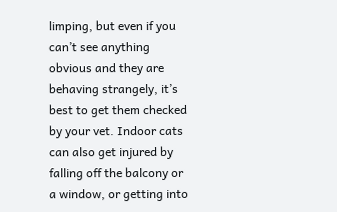limping, but even if you can’t see anything obvious and they are behaving strangely, it’s best to get them checked by your vet. Indoor cats can also get injured by falling off the balcony or a window, or getting into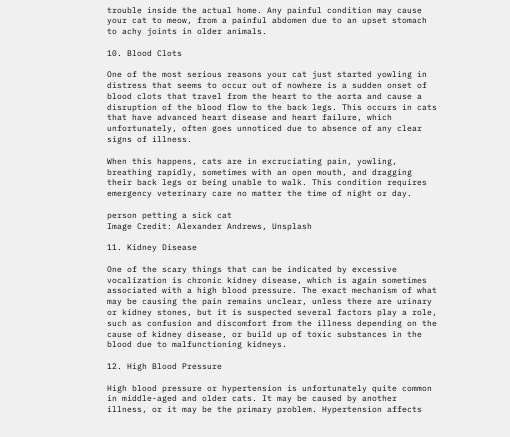trouble inside the actual home. Any painful condition may cause your cat to meow, from a painful abdomen due to an upset stomach to achy joints in older animals.

10. Blood Clots

One of the most serious reasons your cat just started yowling in distress that seems to occur out of nowhere is a sudden onset of blood clots that travel from the heart to the aorta and cause a disruption of the blood flow to the back legs. This occurs in cats that have advanced heart disease and heart failure, which unfortunately, often goes unnoticed due to absence of any clear signs of illness.

When this happens, cats are in excruciating pain, yowling, breathing rapidly, sometimes with an open mouth, and dragging their back legs or being unable to walk. This condition requires emergency veterinary care no matter the time of night or day.

person petting a sick cat
Image Credit: Alexander Andrews, Unsplash

11. Kidney Disease

One of the scary things that can be indicated by excessive vocalization is chronic kidney disease, which is again sometimes associated with a high blood pressure. The exact mechanism of what may be causing the pain remains unclear, unless there are urinary or kidney stones, but it is suspected several factors play a role, such as confusion and discomfort from the illness depending on the cause of kidney disease, or build up of toxic substances in the blood due to malfunctioning kidneys.

12. High Blood Pressure

High blood pressure or hypertension is unfortunately quite common in middle-aged and older cats. It may be caused by another illness, or it may be the primary problem. Hypertension affects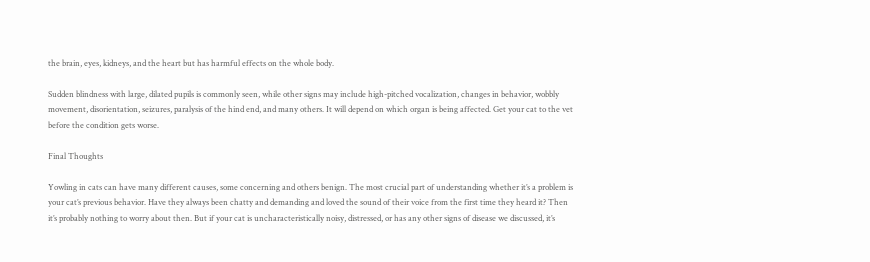the brain, eyes, kidneys, and the heart but has harmful effects on the whole body.

Sudden blindness with large, dilated pupils is commonly seen, while other signs may include high-pitched vocalization, changes in behavior, wobbly movement, disorientation, seizures, paralysis of the hind end, and many others. It will depend on which organ is being affected. Get your cat to the vet before the condition gets worse.

Final Thoughts

Yowling in cats can have many different causes, some concerning and others benign. The most crucial part of understanding whether it’s a problem is your cat’s previous behavior. Have they always been chatty and demanding and loved the sound of their voice from the first time they heard it? Then it’s probably nothing to worry about then. But if your cat is uncharacteristically noisy, distressed, or has any other signs of disease we discussed, it’s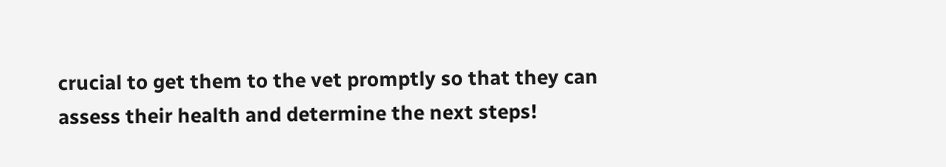crucial to get them to the vet promptly so that they can assess their health and determine the next steps!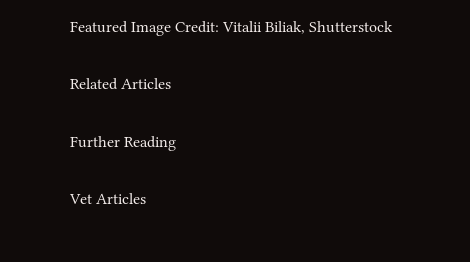Featured Image Credit: Vitalii Biliak, Shutterstock

Related Articles

Further Reading

Vet Articles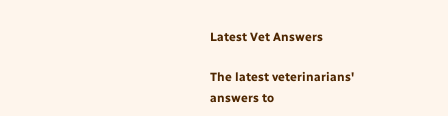Latest Vet Answers

The latest veterinarians' answers to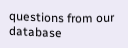questions from our database